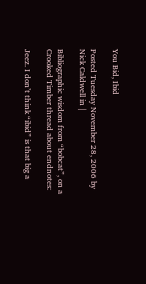You Bid, Ibid

Posted Tuesday November 28, 2006 by Nick Caldwell in |

Bibliographic wisdom from “bobcat”, on a Crooked Timber thread about endnotes:

Jeez. I don’t think “ibid” is that big a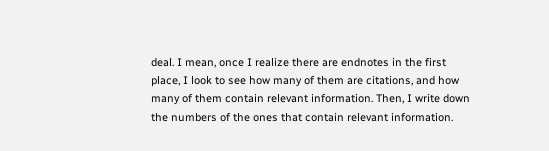deal. I mean, once I realize there are endnotes in the first place, I look to see how many of them are citations, and how many of them contain relevant information. Then, I write down the numbers of the ones that contain relevant information.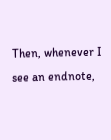Then, whenever I see an endnote,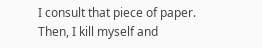I consult that piece of paper. Then, I kill myself and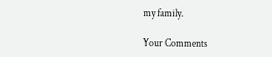my family.

Your Comments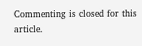Commenting is closed for this article.